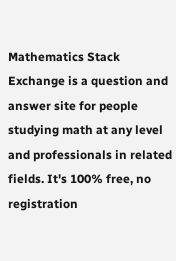Mathematics Stack Exchange is a question and answer site for people studying math at any level and professionals in related fields. It's 100% free, no registration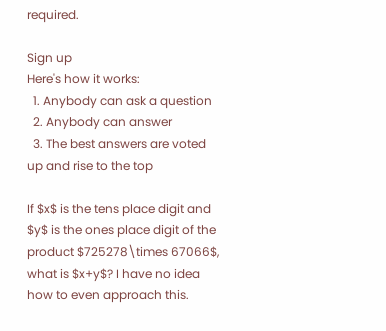required.

Sign up
Here's how it works:
  1. Anybody can ask a question
  2. Anybody can answer
  3. The best answers are voted up and rise to the top

If $x$ is the tens place digit and $y$ is the ones place digit of the product $725278\times 67066$, what is $x+y$? I have no idea how to even approach this.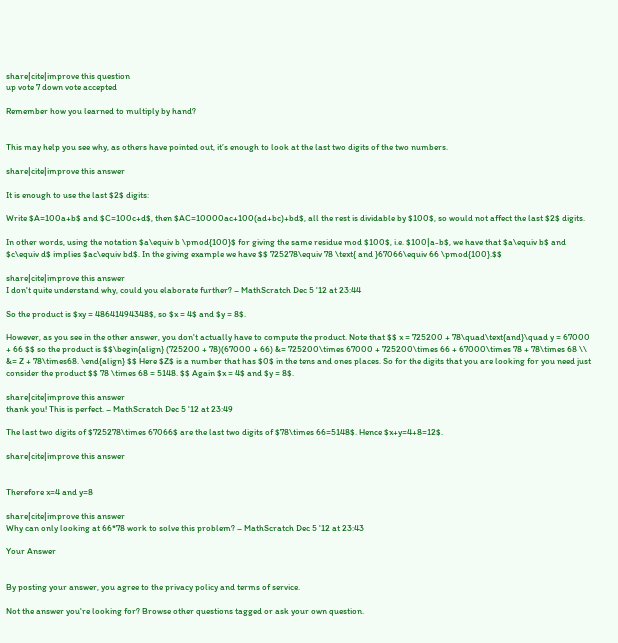share|cite|improve this question
up vote 7 down vote accepted

Remember how you learned to multiply by hand?


This may help you see why, as others have pointed out, it’s enough to look at the last two digits of the two numbers.

share|cite|improve this answer

It is enough to use the last $2$ digits:

Write $A=100a+b$ and $C=100c+d$, then $AC=10000ac+100(ad+bc)+bd$, all the rest is dividable by $100$, so would not affect the last $2$ digits.

In other words, using the notation $a\equiv b \pmod{100}$ for giving the same residue mod $100$, i.e. $100|a-b$, we have that $a\equiv b$ and $c\equiv d$ implies $ac\equiv bd$. In the giving example we have $$ 725278\equiv 78 \text{ and }67066\equiv 66 \pmod{100}.$$

share|cite|improve this answer
I don't quite understand why, could you elaborate further? – MathScratch Dec 5 '12 at 23:44

So the product is $xy = 48641494348$, so $x = 4$ and $y = 8$.

However, as you see in the other answer, you don't actually have to compute the product. Note that $$ x = 725200 + 78\quad\text{and}\quad y = 67000 + 66 $$ so the product is $$\begin{align} (725200 + 78)(67000 + 66) &= 725200\times 67000 + 725200\times 66 + 67000\times 78 + 78\times 68 \\ &= Z + 78\times68. \end{align} $$ Here $Z$ is a number that has $0$ in the tens and ones places. So for the digits that you are looking for you need just consider the product $$ 78 \times 68 = 5148. $$ Again $x = 4$ and $y = 8$.

share|cite|improve this answer
thank you! This is perfect. – MathScratch Dec 5 '12 at 23:49

The last two digits of $725278\times 67066$ are the last two digits of $78\times 66=5148$. Hence $x+y=4+8=12$.

share|cite|improve this answer


Therefore x=4 and y=8

share|cite|improve this answer
Why can only looking at 66*78 work to solve this problem? – MathScratch Dec 5 '12 at 23:43

Your Answer


By posting your answer, you agree to the privacy policy and terms of service.

Not the answer you're looking for? Browse other questions tagged or ask your own question.